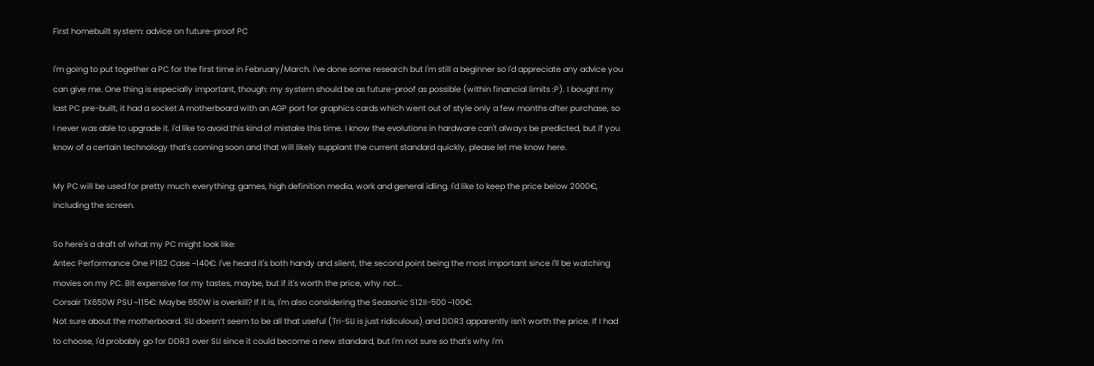First homebuilt system: advice on future-proof PC

I'm going to put together a PC for the first time in February/March. I've done some research but I'm still a beginner so I'd appreciate any advice you can give me. One thing is especially important, though: my system should be as future-proof as possible (within financial limits :P). I bought my last PC pre-built, it had a socket A motherboard with an AGP port for graphics cards which went out of style only a few months after purchase, so I never was able to upgrade it. I'd like to avoid this kind of mistake this time. I know the evolutions in hardware can't always be predicted, but if you know of a certain technology that's coming soon and that will likely supplant the current standard quickly, please let me know here.

My PC will be used for pretty much everything: games, high definition media, work and general idling. I'd like to keep the price below 2000€, including the screen.

So here's a draft of what my PC might look like:
Antec Performance One P182 Case ~140€: I've heard it's both handy and silent, the second point being the most important since I'll be watching movies on my PC. Bit expensive for my tastes, maybe, but if it's worth the price, why not...
Corsair TX650W PSU ~115€: Maybe 650W is overkill? If it is, I'm also considering the Seasonic S12II-500 ~100€.
Not sure about the motherboard. SLI doesn’t seem to be all that useful (Tri-SLI is just ridiculous) and DDR3 apparently isn't worth the price. If I had to choose, I'd probably go for DDR3 over SLI since it could become a new standard, but I'm not sure so that's why I'm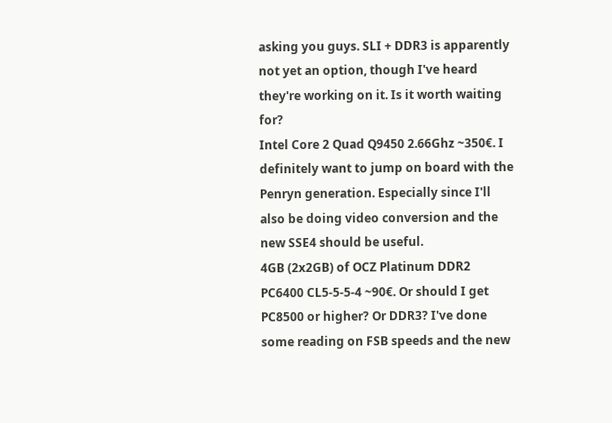asking you guys. SLI + DDR3 is apparently not yet an option, though I've heard they're working on it. Is it worth waiting for?
Intel Core 2 Quad Q9450 2.66Ghz ~350€. I definitely want to jump on board with the Penryn generation. Especially since I'll also be doing video conversion and the new SSE4 should be useful.
4GB (2x2GB) of OCZ Platinum DDR2 PC6400 CL5-5-5-4 ~90€. Or should I get PC8500 or higher? Or DDR3? I've done some reading on FSB speeds and the new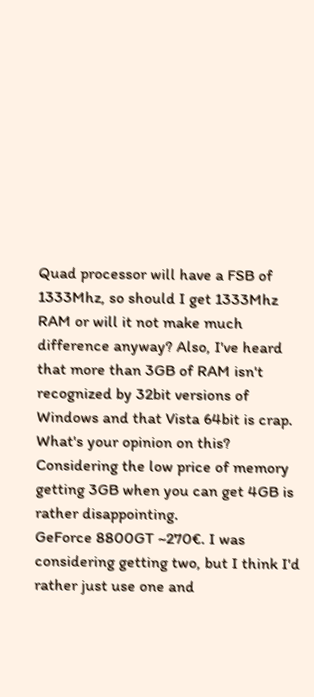Quad processor will have a FSB of 1333Mhz, so should I get 1333Mhz RAM or will it not make much difference anyway? Also, I've heard that more than 3GB of RAM isn't recognized by 32bit versions of Windows and that Vista 64bit is crap. What's your opinion on this? Considering the low price of memory getting 3GB when you can get 4GB is rather disappointing.
GeForce 8800GT ~270€. I was considering getting two, but I think I'd rather just use one and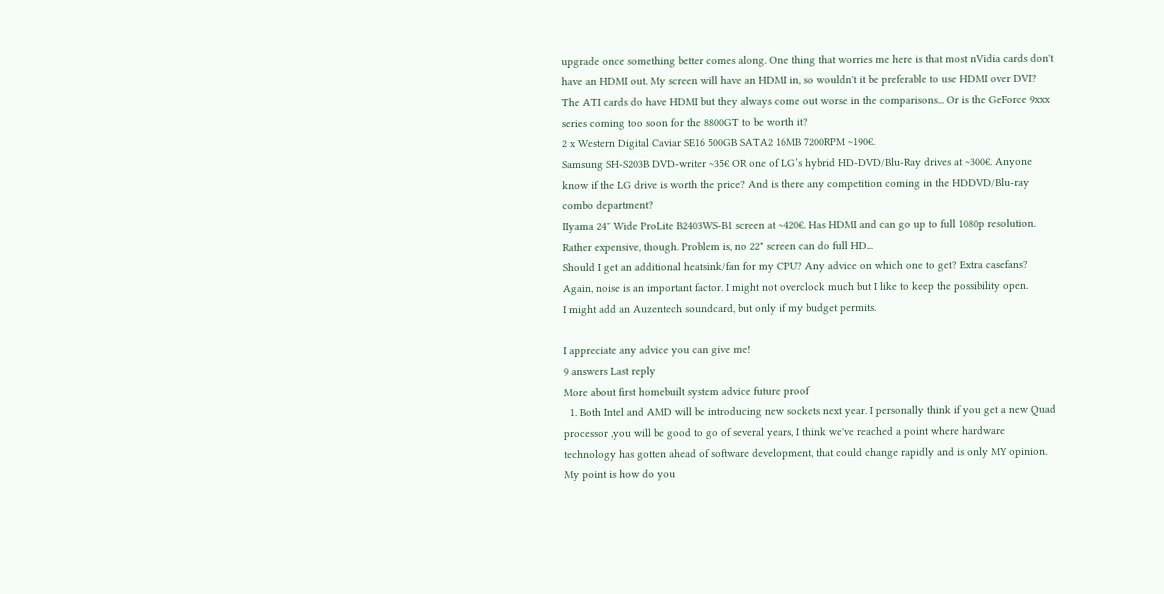upgrade once something better comes along. One thing that worries me here is that most nVidia cards don't have an HDMI out. My screen will have an HDMI in, so wouldn't it be preferable to use HDMI over DVI? The ATI cards do have HDMI but they always come out worse in the comparisons... Or is the GeForce 9xxx series coming too soon for the 8800GT to be worth it?
2 x Western Digital Caviar SE16 500GB SATA2 16MB 7200RPM ~190€.
Samsung SH-S203B DVD-writer ~35€ OR one of LG’s hybrid HD-DVD/Blu-Ray drives at ~300€. Anyone know if the LG drive is worth the price? And is there any competition coming in the HDDVD/Blu-ray combo department?
IIyama 24″ Wide ProLite B2403WS-B1 screen at ~420€. Has HDMI and can go up to full 1080p resolution. Rather expensive, though. Problem is, no 22" screen can do full HD...
Should I get an additional heatsink/fan for my CPU? Any advice on which one to get? Extra casefans? Again, noise is an important factor. I might not overclock much but I like to keep the possibility open.
I might add an Auzentech soundcard, but only if my budget permits.

I appreciate any advice you can give me!
9 answers Last reply
More about first homebuilt system advice future proof
  1. Both Intel and AMD will be introducing new sockets next year. I personally think if you get a new Quad processor ,you will be good to go of several years, I think we've reached a point where hardware technology has gotten ahead of software development, that could change rapidly and is only MY opinion. My point is how do you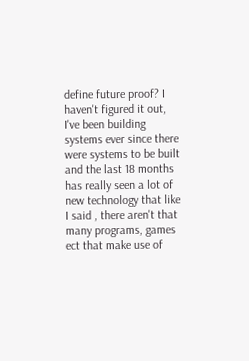define future proof? I haven't figured it out, I've been building systems ever since there were systems to be built and the last 18 months has really seen a lot of new technology that like I said , there aren't that many programs, games ect that make use of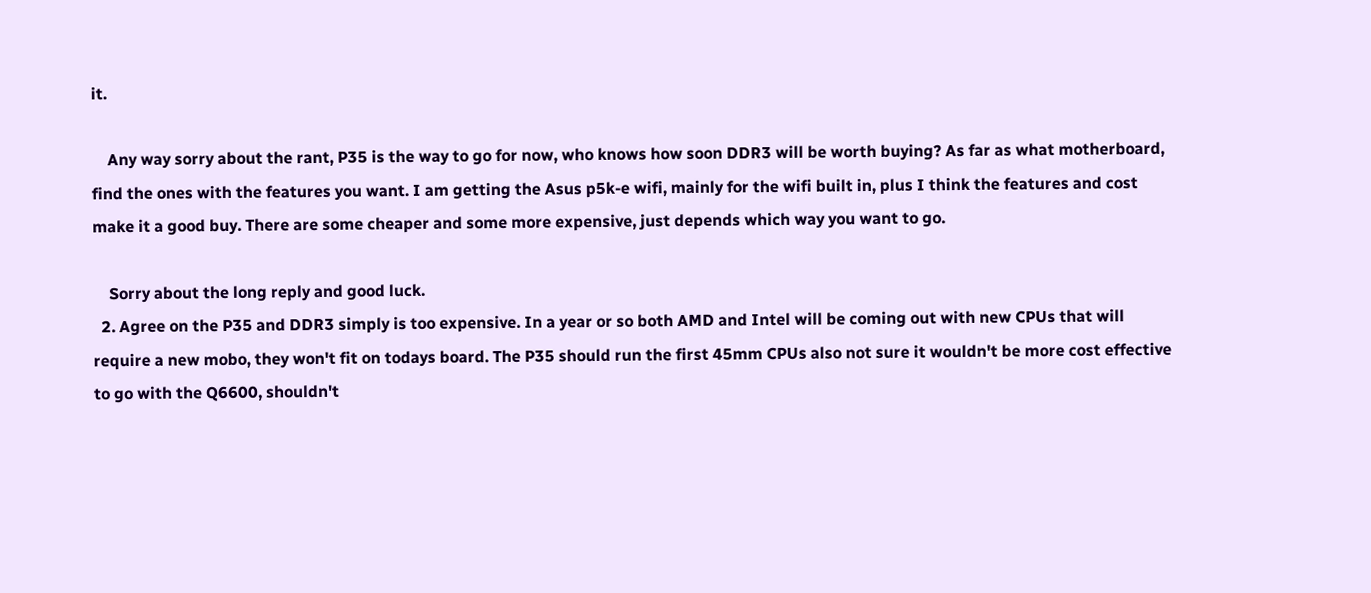it.

    Any way sorry about the rant, P35 is the way to go for now, who knows how soon DDR3 will be worth buying? As far as what motherboard, find the ones with the features you want. I am getting the Asus p5k-e wifi, mainly for the wifi built in, plus I think the features and cost make it a good buy. There are some cheaper and some more expensive, just depends which way you want to go.

    Sorry about the long reply and good luck.
  2. Agree on the P35 and DDR3 simply is too expensive. In a year or so both AMD and Intel will be coming out with new CPUs that will require a new mobo, they won't fit on todays board. The P35 should run the first 45mm CPUs also not sure it wouldn't be more cost effective to go with the Q6600, shouldn't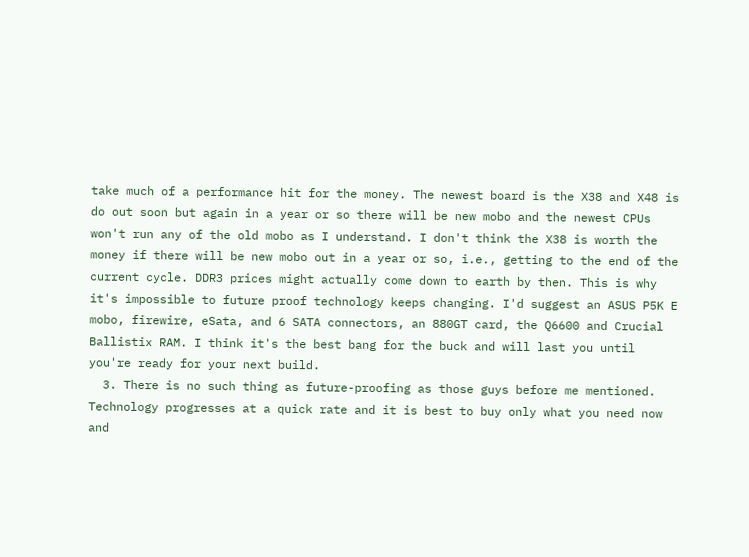take much of a performance hit for the money. The newest board is the X38 and X48 is do out soon but again in a year or so there will be new mobo and the newest CPUs won't run any of the old mobo as I understand. I don't think the X38 is worth the money if there will be new mobo out in a year or so, i.e., getting to the end of the current cycle. DDR3 prices might actually come down to earth by then. This is why it's impossible to future proof technology keeps changing. I'd suggest an ASUS P5K E mobo, firewire, eSata, and 6 SATA connectors, an 880GT card, the Q6600 and Crucial Ballistix RAM. I think it's the best bang for the buck and will last you until you're ready for your next build.
  3. There is no such thing as future-proofing as those guys before me mentioned. Technology progresses at a quick rate and it is best to buy only what you need now and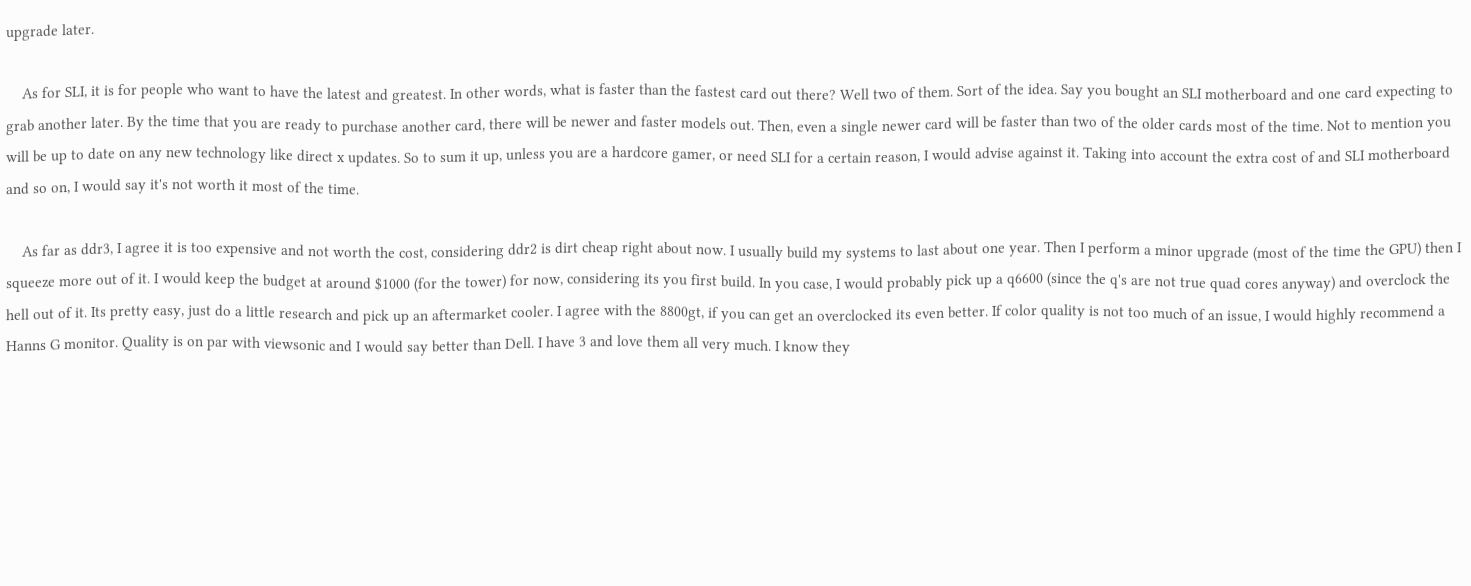upgrade later.

    As for SLI, it is for people who want to have the latest and greatest. In other words, what is faster than the fastest card out there? Well two of them. Sort of the idea. Say you bought an SLI motherboard and one card expecting to grab another later. By the time that you are ready to purchase another card, there will be newer and faster models out. Then, even a single newer card will be faster than two of the older cards most of the time. Not to mention you will be up to date on any new technology like direct x updates. So to sum it up, unless you are a hardcore gamer, or need SLI for a certain reason, I would advise against it. Taking into account the extra cost of and SLI motherboard and so on, I would say it's not worth it most of the time.

    As far as ddr3, I agree it is too expensive and not worth the cost, considering ddr2 is dirt cheap right about now. I usually build my systems to last about one year. Then I perform a minor upgrade (most of the time the GPU) then I squeeze more out of it. I would keep the budget at around $1000 (for the tower) for now, considering its you first build. In you case, I would probably pick up a q6600 (since the q's are not true quad cores anyway) and overclock the hell out of it. Its pretty easy, just do a little research and pick up an aftermarket cooler. I agree with the 8800gt, if you can get an overclocked its even better. If color quality is not too much of an issue, I would highly recommend a Hanns G monitor. Quality is on par with viewsonic and I would say better than Dell. I have 3 and love them all very much. I know they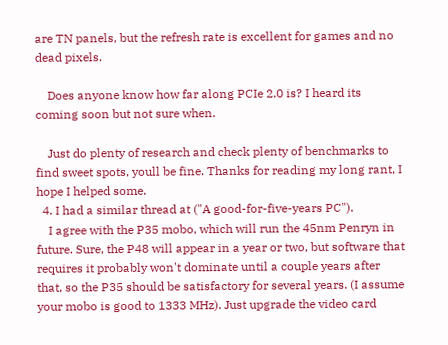are TN panels, but the refresh rate is excellent for games and no dead pixels.

    Does anyone know how far along PCIe 2.0 is? I heard its coming soon but not sure when.

    Just do plenty of research and check plenty of benchmarks to find sweet spots, youll be fine. Thanks for reading my long rant, I hope I helped some.
  4. I had a similar thread at ("A good-for-five-years PC").
    I agree with the P35 mobo, which will run the 45nm Penryn in future. Sure, the P48 will appear in a year or two, but software that requires it probably won't dominate until a couple years after that, so the P35 should be satisfactory for several years. (I assume your mobo is good to 1333 MHz). Just upgrade the video card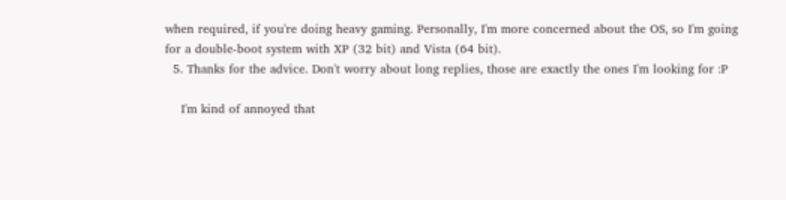when required, if you're doing heavy gaming. Personally, I'm more concerned about the OS, so I'm going for a double-boot system with XP (32 bit) and Vista (64 bit).
  5. Thanks for the advice. Don't worry about long replies, those are exactly the ones I'm looking for :P

    I'm kind of annoyed that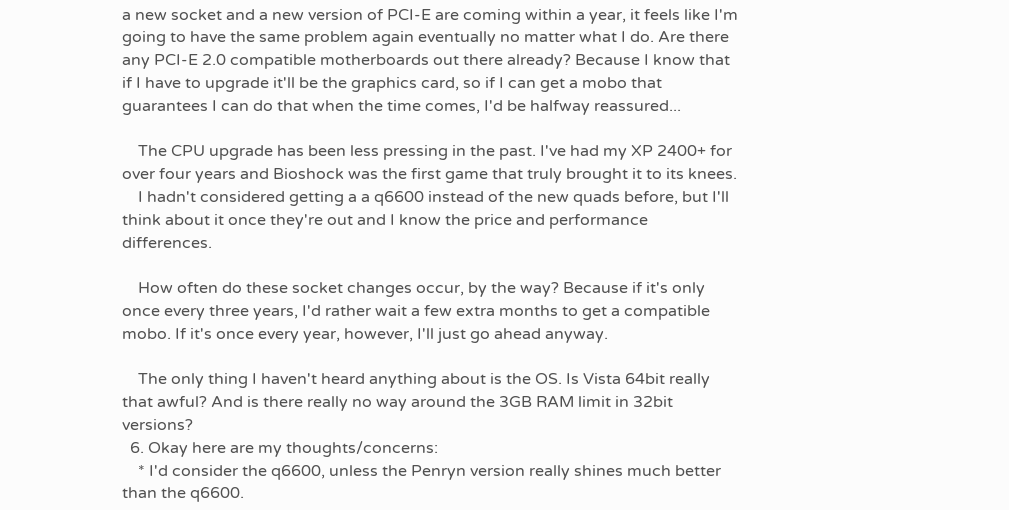a new socket and a new version of PCI-E are coming within a year, it feels like I'm going to have the same problem again eventually no matter what I do. Are there any PCI-E 2.0 compatible motherboards out there already? Because I know that if I have to upgrade it'll be the graphics card, so if I can get a mobo that guarantees I can do that when the time comes, I'd be halfway reassured...

    The CPU upgrade has been less pressing in the past. I've had my XP 2400+ for over four years and Bioshock was the first game that truly brought it to its knees.
    I hadn't considered getting a a q6600 instead of the new quads before, but I'll think about it once they're out and I know the price and performance differences.

    How often do these socket changes occur, by the way? Because if it's only once every three years, I'd rather wait a few extra months to get a compatible mobo. If it's once every year, however, I'll just go ahead anyway.

    The only thing I haven't heard anything about is the OS. Is Vista 64bit really that awful? And is there really no way around the 3GB RAM limit in 32bit versions?
  6. Okay here are my thoughts/concerns:
    * I'd consider the q6600, unless the Penryn version really shines much better than the q6600.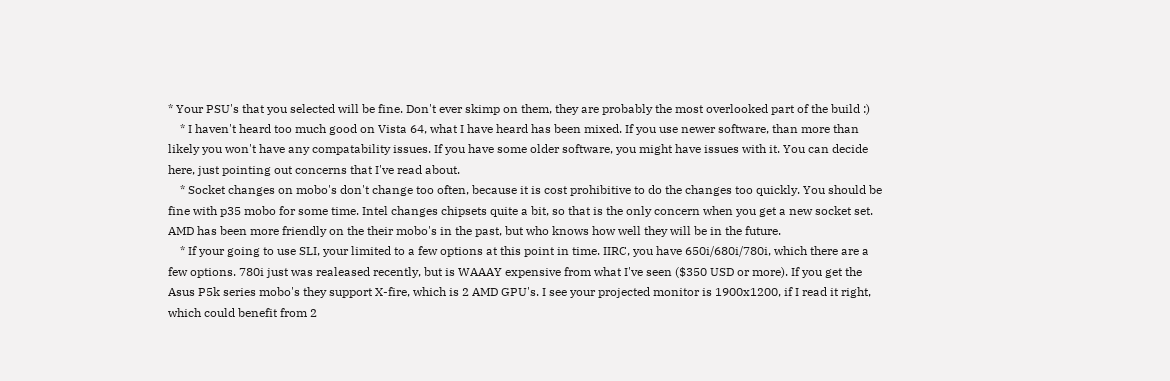* Your PSU's that you selected will be fine. Don't ever skimp on them, they are probably the most overlooked part of the build :)
    * I haven't heard too much good on Vista 64, what I have heard has been mixed. If you use newer software, than more than likely you won't have any compatability issues. If you have some older software, you might have issues with it. You can decide here, just pointing out concerns that I've read about.
    * Socket changes on mobo's don't change too often, because it is cost prohibitive to do the changes too quickly. You should be fine with p35 mobo for some time. Intel changes chipsets quite a bit, so that is the only concern when you get a new socket set. AMD has been more friendly on the their mobo's in the past, but who knows how well they will be in the future.
    * If your going to use SLI, your limited to a few options at this point in time. IIRC, you have 650i/680i/780i, which there are a few options. 780i just was realeased recently, but is WAAAY expensive from what I've seen ($350 USD or more). If you get the Asus P5k series mobo's they support X-fire, which is 2 AMD GPU's. I see your projected monitor is 1900x1200, if I read it right, which could benefit from 2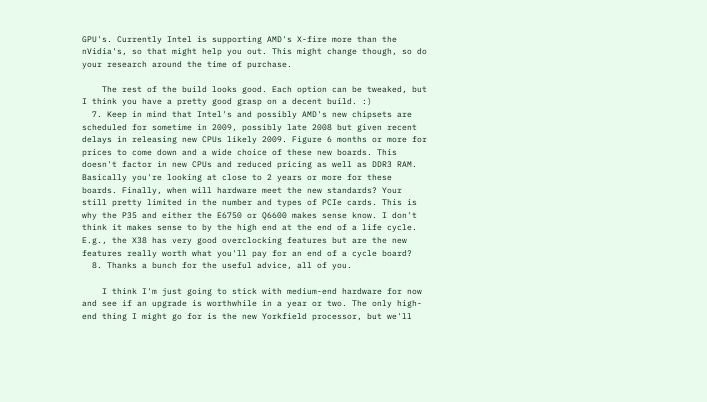GPU's. Currently Intel is supporting AMD's X-fire more than the nVidia's, so that might help you out. This might change though, so do your research around the time of purchase.

    The rest of the build looks good. Each option can be tweaked, but I think you have a pretty good grasp on a decent build. :)
  7. Keep in mind that Intel's and possibly AMD's new chipsets are scheduled for sometime in 2009, possibly late 2008 but given recent delays in releasing new CPUs likely 2009. Figure 6 months or more for prices to come down and a wide choice of these new boards. This doesn't factor in new CPUs and reduced pricing as well as DDR3 RAM. Basically you're looking at close to 2 years or more for these boards. Finally, when will hardware meet the new standards? Your still pretty limited in the number and types of PCIe cards. This is why the P35 and either the E6750 or Q6600 makes sense know. I don't think it makes sense to by the high end at the end of a life cycle. E.g., the X38 has very good overclocking features but are the new features really worth what you'll pay for an end of a cycle board?
  8. Thanks a bunch for the useful advice, all of you.

    I think I'm just going to stick with medium-end hardware for now and see if an upgrade is worthwhile in a year or two. The only high-end thing I might go for is the new Yorkfield processor, but we'll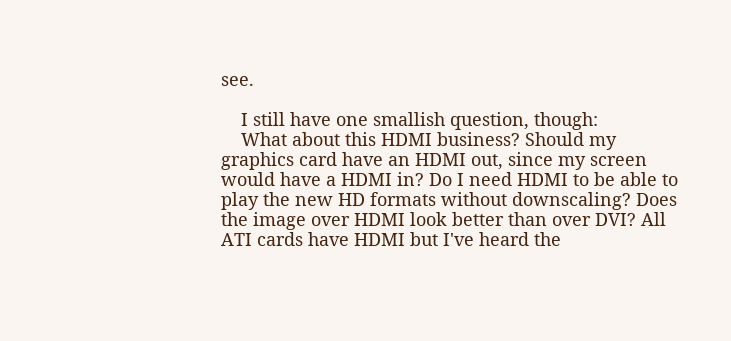see.

    I still have one smallish question, though:
    What about this HDMI business? Should my graphics card have an HDMI out, since my screen would have a HDMI in? Do I need HDMI to be able to play the new HD formats without downscaling? Does the image over HDMI look better than over DVI? All ATI cards have HDMI but I've heard the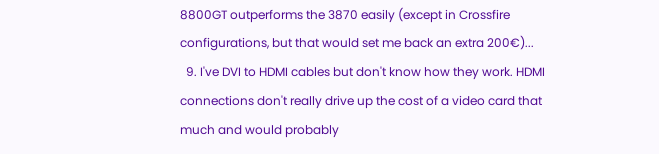8800GT outperforms the 3870 easily (except in Crossfire configurations, but that would set me back an extra 200€)...
  9. I've DVI to HDMI cables but don't know how they work. HDMI connections don't really drive up the cost of a video card that much and would probably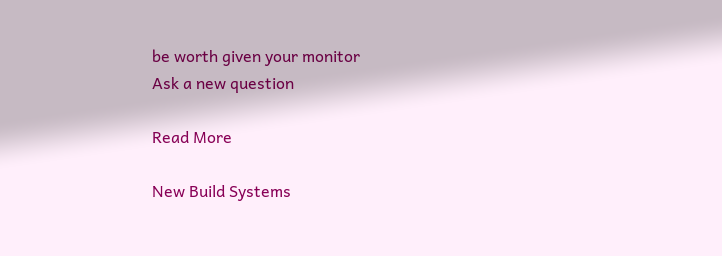be worth given your monitor
Ask a new question

Read More

New Build Systems